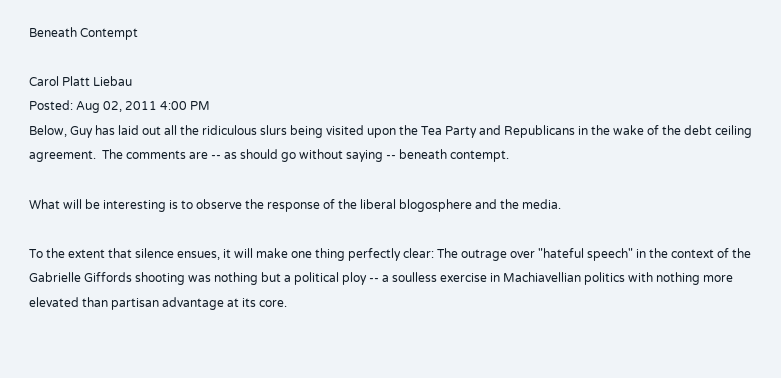Beneath Contempt

Carol Platt Liebau
Posted: Aug 02, 2011 4:00 PM
Below, Guy has laid out all the ridiculous slurs being visited upon the Tea Party and Republicans in the wake of the debt ceiling agreement.  The comments are -- as should go without saying -- beneath contempt.

What will be interesting is to observe the response of the liberal blogosphere and the media.

To the extent that silence ensues, it will make one thing perfectly clear: The outrage over "hateful speech" in the context of the Gabrielle Giffords shooting was nothing but a political ploy -- a soulless exercise in Machiavellian politics with nothing more elevated than partisan advantage at its core.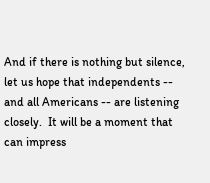And if there is nothing but silence, let us hope that independents -- and all Americans -- are listening closely.  It will be a moment that can impress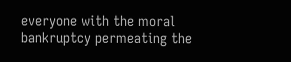everyone with the moral bankruptcy permeating the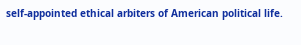self-appointed ethical arbiters of American political life.